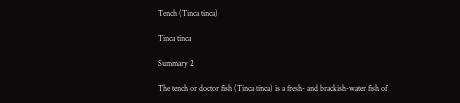Tench (Tinca tinca)

Tinca tinca

Summary 2

The tench or doctor fish (Tinca tinca) is a fresh- and brackish-water fish of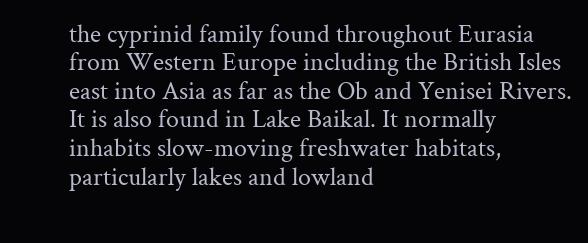the cyprinid family found throughout Eurasia from Western Europe including the British Isles east into Asia as far as the Ob and Yenisei Rivers. It is also found in Lake Baikal. It normally inhabits slow-moving freshwater habitats, particularly lakes and lowland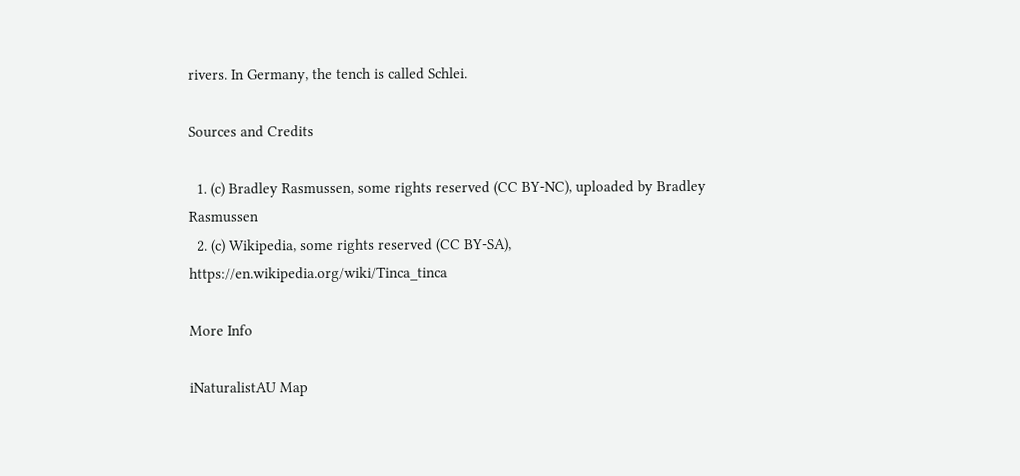rivers. In Germany, the tench is called Schlei.

Sources and Credits

  1. (c) Bradley Rasmussen, some rights reserved (CC BY-NC), uploaded by Bradley Rasmussen
  2. (c) Wikipedia, some rights reserved (CC BY-SA), https://en.wikipedia.org/wiki/Tinca_tinca

More Info

iNaturalistAU Map